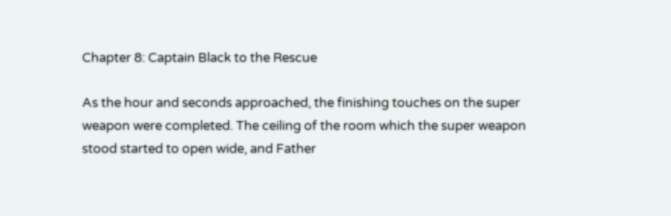Chapter 8: Captain Black to the Rescue

As the hour and seconds approached, the finishing touches on the super weapon were completed. The ceiling of the room which the super weapon stood started to open wide, and Father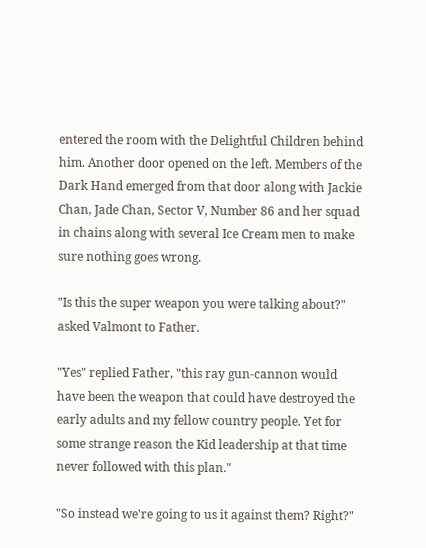entered the room with the Delightful Children behind him. Another door opened on the left. Members of the Dark Hand emerged from that door along with Jackie Chan, Jade Chan, Sector V, Number 86 and her squad in chains along with several Ice Cream men to make sure nothing goes wrong.

"Is this the super weapon you were talking about?" asked Valmont to Father.

"Yes" replied Father, "this ray gun-cannon would have been the weapon that could have destroyed the early adults and my fellow country people. Yet for some strange reason the Kid leadership at that time never followed with this plan."

"So instead we're going to us it against them? Right?"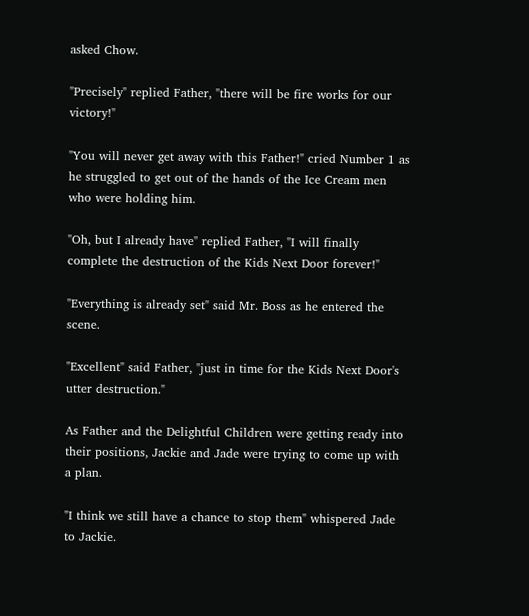asked Chow.

"Precisely" replied Father, "there will be fire works for our victory!"

"You will never get away with this Father!" cried Number 1 as he struggled to get out of the hands of the Ice Cream men who were holding him.

"Oh, but I already have" replied Father, "I will finally complete the destruction of the Kids Next Door forever!"

"Everything is already set" said Mr. Boss as he entered the scene.

"Excellent" said Father, "just in time for the Kids Next Door's utter destruction."

As Father and the Delightful Children were getting ready into their positions, Jackie and Jade were trying to come up with a plan.

"I think we still have a chance to stop them" whispered Jade to Jackie.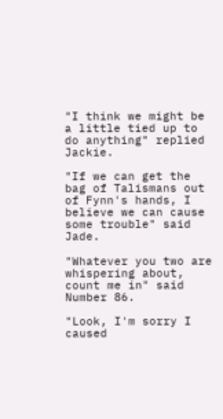"I think we might be a little tied up to do anything" replied Jackie.

"If we can get the bag of Talismans out of Fynn's hands, I believe we can cause some trouble" said Jade.

"Whatever you two are whispering about, count me in" said Number 86.

"Look, I'm sorry I caused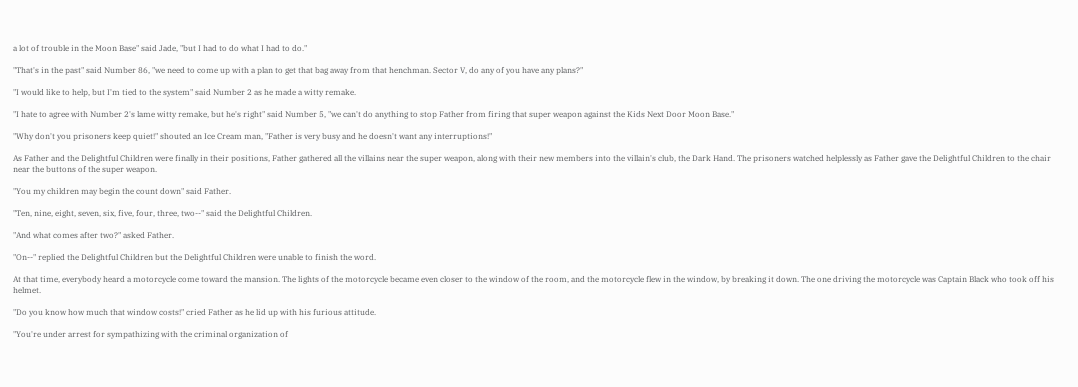a lot of trouble in the Moon Base" said Jade, "but I had to do what I had to do."

"That's in the past" said Number 86, "we need to come up with a plan to get that bag away from that henchman. Sector V, do any of you have any plans?"

"I would like to help, but I'm tied to the system" said Number 2 as he made a witty remake.

"I hate to agree with Number 2's lame witty remake, but he's right" said Number 5, "we can't do anything to stop Father from firing that super weapon against the Kids Next Door Moon Base."

"Why don't you prisoners keep quiet!" shouted an Ice Cream man, "Father is very busy and he doesn't want any interruptions!"

As Father and the Delightful Children were finally in their positions, Father gathered all the villains near the super weapon, along with their new members into the villain's club, the Dark Hand. The prisoners watched helplessly as Father gave the Delightful Children to the chair near the buttons of the super weapon.

"You my children may begin the count down" said Father.

"Ten, nine, eight, seven, six, five, four, three, two--" said the Delightful Children.

"And what comes after two?" asked Father.

"On--" replied the Delightful Children but the Delightful Children were unable to finish the word.

At that time, everybody heard a motorcycle come toward the mansion. The lights of the motorcycle became even closer to the window of the room, and the motorcycle flew in the window, by breaking it down. The one driving the motorcycle was Captain Black who took off his helmet.

"Do you know how much that window costs!" cried Father as he lid up with his furious attitude.

"You're under arrest for sympathizing with the criminal organization of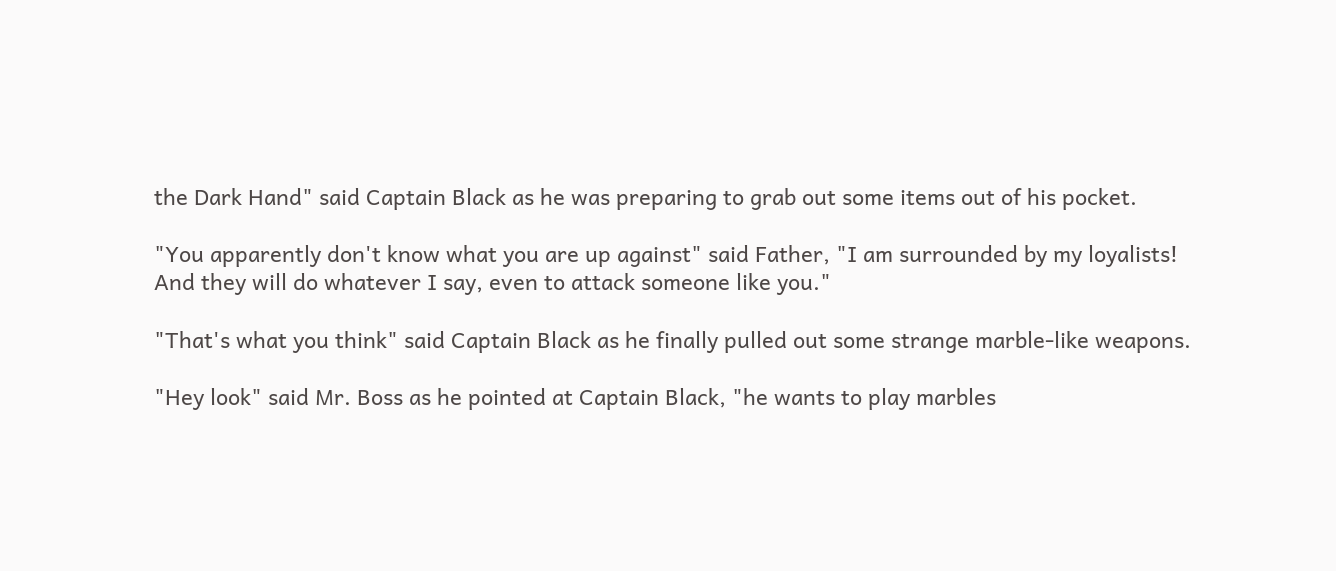the Dark Hand" said Captain Black as he was preparing to grab out some items out of his pocket.

"You apparently don't know what you are up against" said Father, "I am surrounded by my loyalists! And they will do whatever I say, even to attack someone like you."

"That's what you think" said Captain Black as he finally pulled out some strange marble-like weapons.

"Hey look" said Mr. Boss as he pointed at Captain Black, "he wants to play marbles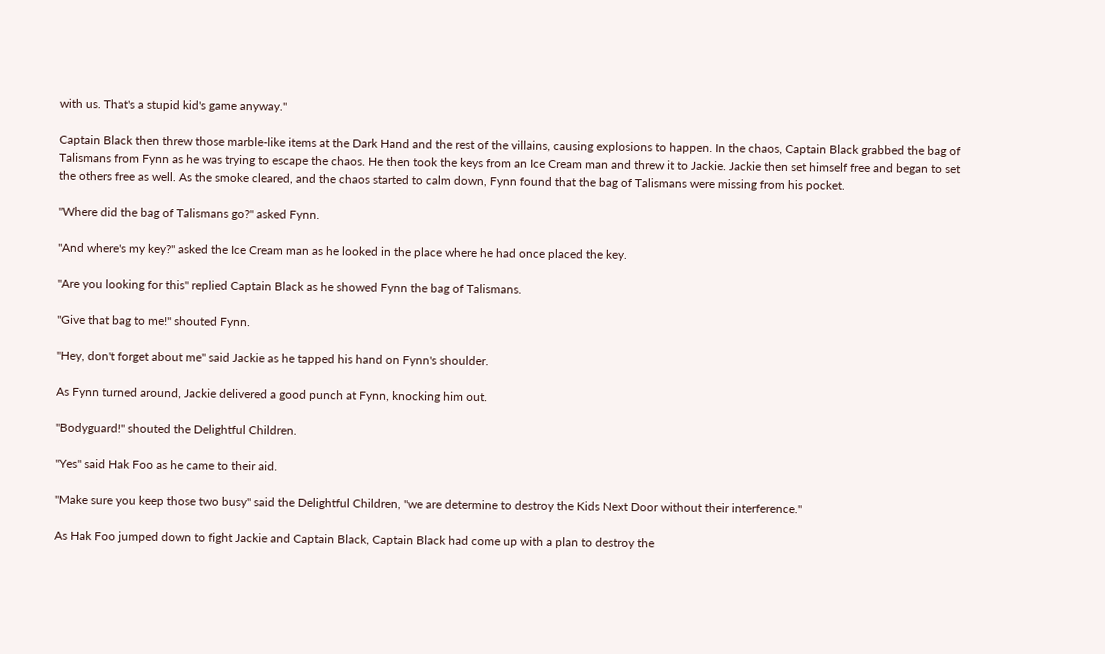with us. That's a stupid kid's game anyway."

Captain Black then threw those marble-like items at the Dark Hand and the rest of the villains, causing explosions to happen. In the chaos, Captain Black grabbed the bag of Talismans from Fynn as he was trying to escape the chaos. He then took the keys from an Ice Cream man and threw it to Jackie. Jackie then set himself free and began to set the others free as well. As the smoke cleared, and the chaos started to calm down, Fynn found that the bag of Talismans were missing from his pocket.

"Where did the bag of Talismans go?" asked Fynn.

"And where's my key?" asked the Ice Cream man as he looked in the place where he had once placed the key.

"Are you looking for this" replied Captain Black as he showed Fynn the bag of Talismans.

"Give that bag to me!" shouted Fynn.

"Hey, don't forget about me" said Jackie as he tapped his hand on Fynn's shoulder.

As Fynn turned around, Jackie delivered a good punch at Fynn, knocking him out.

"Bodyguard!" shouted the Delightful Children.

"Yes" said Hak Foo as he came to their aid.

"Make sure you keep those two busy" said the Delightful Children, "we are determine to destroy the Kids Next Door without their interference."

As Hak Foo jumped down to fight Jackie and Captain Black, Captain Black had come up with a plan to destroy the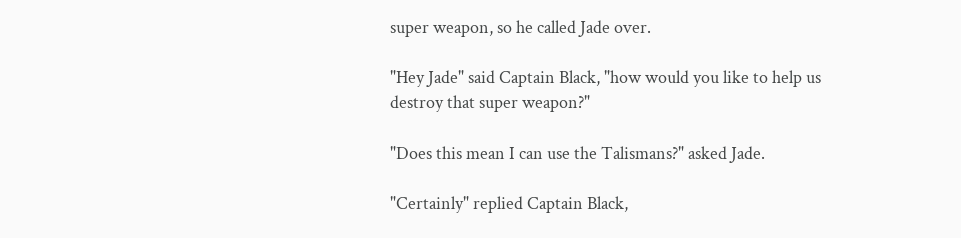super weapon, so he called Jade over.

"Hey Jade" said Captain Black, "how would you like to help us destroy that super weapon?"

"Does this mean I can use the Talismans?" asked Jade.

"Certainly" replied Captain Black,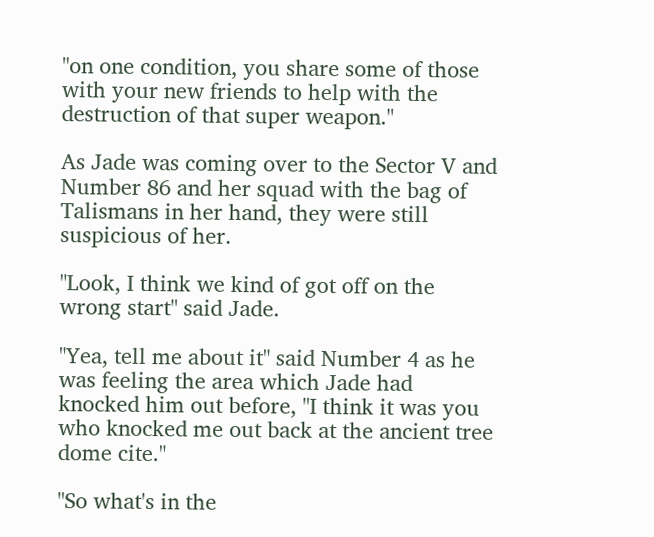"on one condition, you share some of those with your new friends to help with the destruction of that super weapon."

As Jade was coming over to the Sector V and Number 86 and her squad with the bag of Talismans in her hand, they were still suspicious of her.

"Look, I think we kind of got off on the wrong start" said Jade.

"Yea, tell me about it" said Number 4 as he was feeling the area which Jade had knocked him out before, "I think it was you who knocked me out back at the ancient tree dome cite."

"So what's in the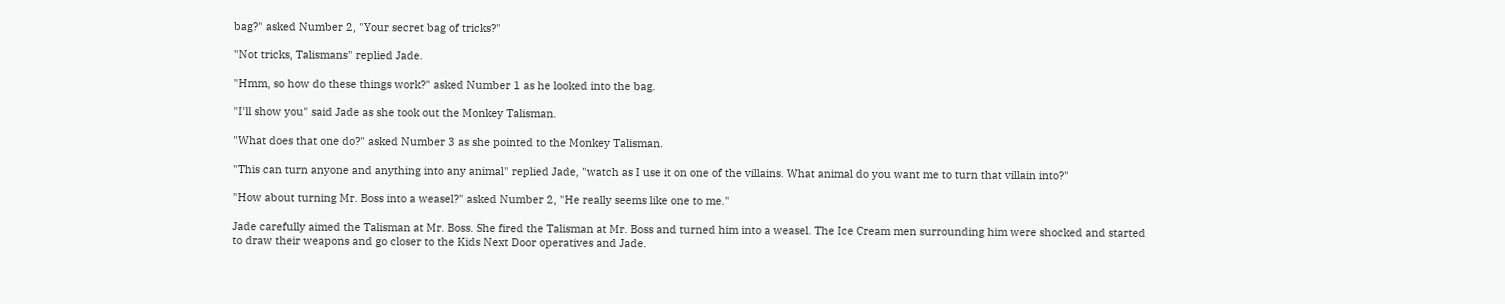bag?" asked Number 2, "Your secret bag of tricks?"

"Not tricks, Talismans" replied Jade.

"Hmm, so how do these things work?" asked Number 1 as he looked into the bag.

"I'll show you" said Jade as she took out the Monkey Talisman.

"What does that one do?" asked Number 3 as she pointed to the Monkey Talisman.

"This can turn anyone and anything into any animal" replied Jade, "watch as I use it on one of the villains. What animal do you want me to turn that villain into?"

"How about turning Mr. Boss into a weasel?" asked Number 2, "He really seems like one to me."

Jade carefully aimed the Talisman at Mr. Boss. She fired the Talisman at Mr. Boss and turned him into a weasel. The Ice Cream men surrounding him were shocked and started to draw their weapons and go closer to the Kids Next Door operatives and Jade.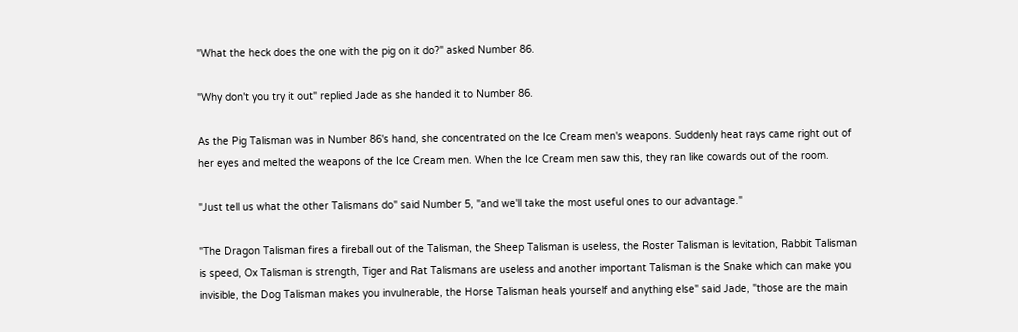"What the heck does the one with the pig on it do?" asked Number 86.

"Why don't you try it out" replied Jade as she handed it to Number 86.

As the Pig Talisman was in Number 86's hand, she concentrated on the Ice Cream men's weapons. Suddenly heat rays came right out of her eyes and melted the weapons of the Ice Cream men. When the Ice Cream men saw this, they ran like cowards out of the room.

"Just tell us what the other Talismans do" said Number 5, "and we'll take the most useful ones to our advantage."

"The Dragon Talisman fires a fireball out of the Talisman, the Sheep Talisman is useless, the Roster Talisman is levitation, Rabbit Talisman is speed, Ox Talisman is strength, Tiger and Rat Talismans are useless and another important Talisman is the Snake which can make you invisible, the Dog Talisman makes you invulnerable, the Horse Talisman heals yourself and anything else" said Jade, "those are the main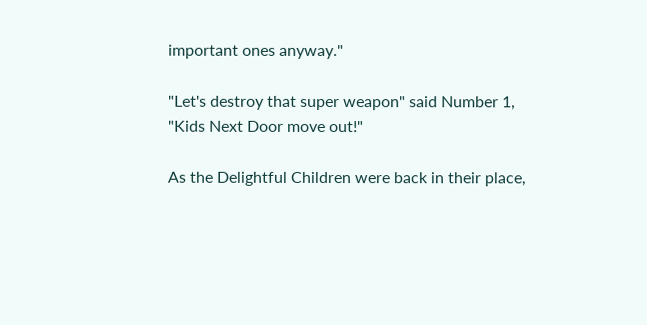important ones anyway."

"Let's destroy that super weapon" said Number 1, "Kids Next Door move out!"

As the Delightful Children were back in their place,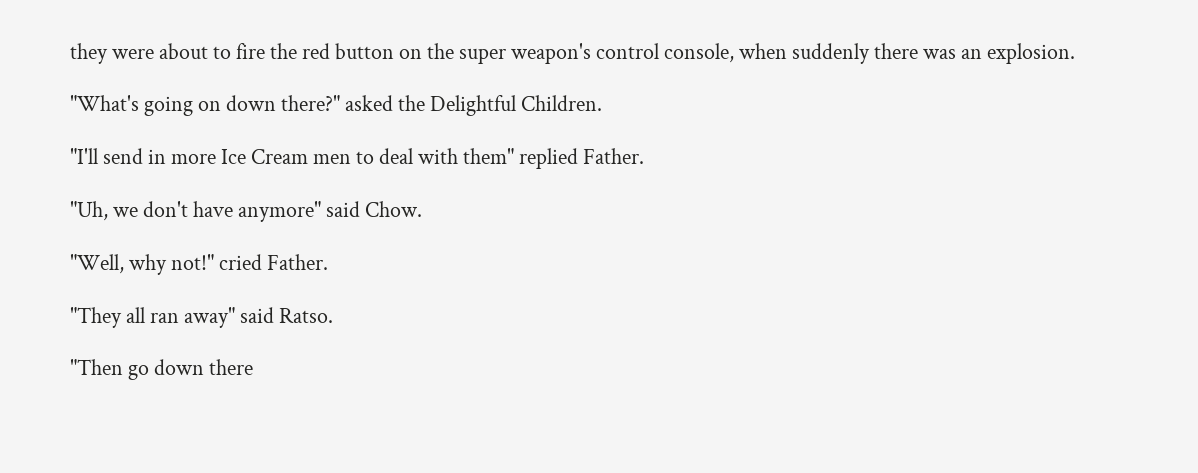they were about to fire the red button on the super weapon's control console, when suddenly there was an explosion.

"What's going on down there?" asked the Delightful Children.

"I'll send in more Ice Cream men to deal with them" replied Father.

"Uh, we don't have anymore" said Chow.

"Well, why not!" cried Father.

"They all ran away" said Ratso.

"Then go down there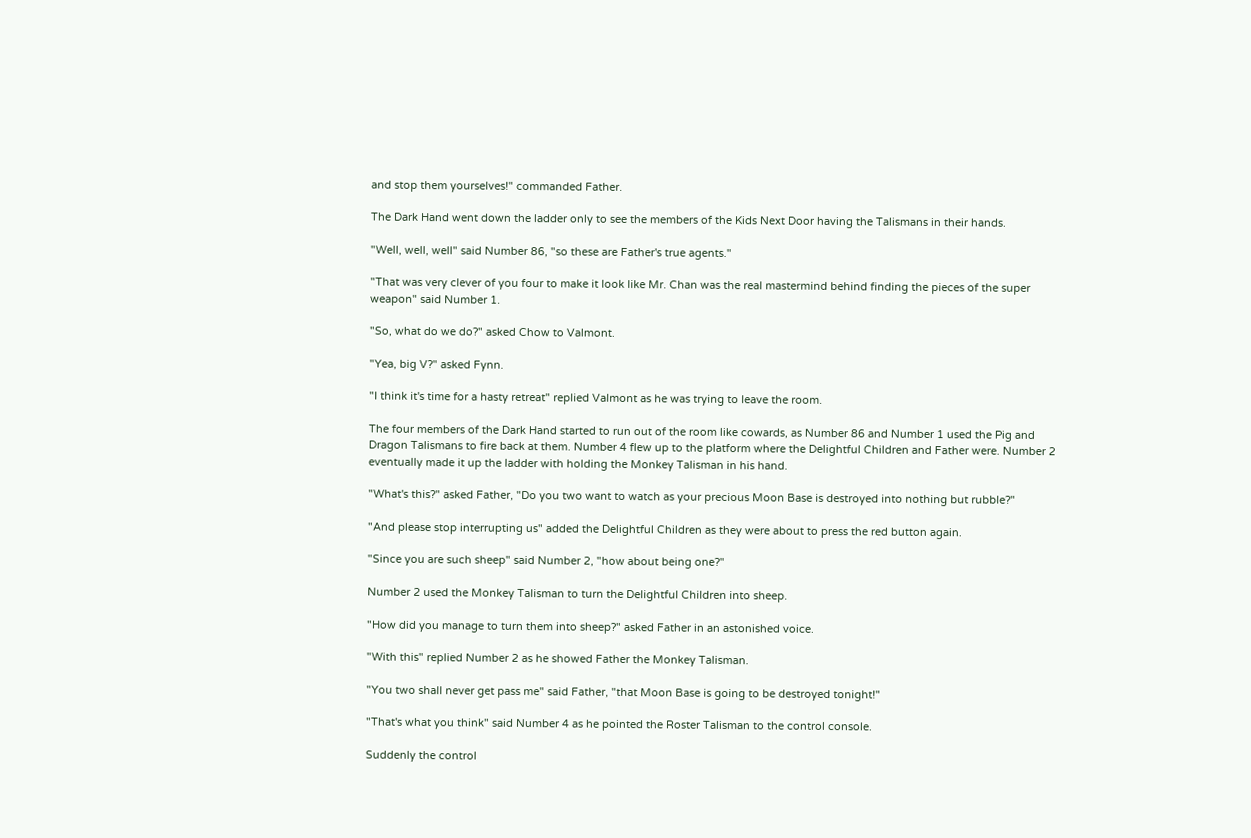and stop them yourselves!" commanded Father.

The Dark Hand went down the ladder only to see the members of the Kids Next Door having the Talismans in their hands.

"Well, well, well" said Number 86, "so these are Father's true agents."

"That was very clever of you four to make it look like Mr. Chan was the real mastermind behind finding the pieces of the super weapon" said Number 1.

"So, what do we do?" asked Chow to Valmont.

"Yea, big V?" asked Fynn.

"I think it's time for a hasty retreat" replied Valmont as he was trying to leave the room.

The four members of the Dark Hand started to run out of the room like cowards, as Number 86 and Number 1 used the Pig and Dragon Talismans to fire back at them. Number 4 flew up to the platform where the Delightful Children and Father were. Number 2 eventually made it up the ladder with holding the Monkey Talisman in his hand.

"What's this?" asked Father, "Do you two want to watch as your precious Moon Base is destroyed into nothing but rubble?"

"And please stop interrupting us" added the Delightful Children as they were about to press the red button again.

"Since you are such sheep" said Number 2, "how about being one?"

Number 2 used the Monkey Talisman to turn the Delightful Children into sheep.

"How did you manage to turn them into sheep?" asked Father in an astonished voice.

"With this" replied Number 2 as he showed Father the Monkey Talisman.

"You two shall never get pass me" said Father, "that Moon Base is going to be destroyed tonight!"

"That's what you think" said Number 4 as he pointed the Roster Talisman to the control console.

Suddenly the control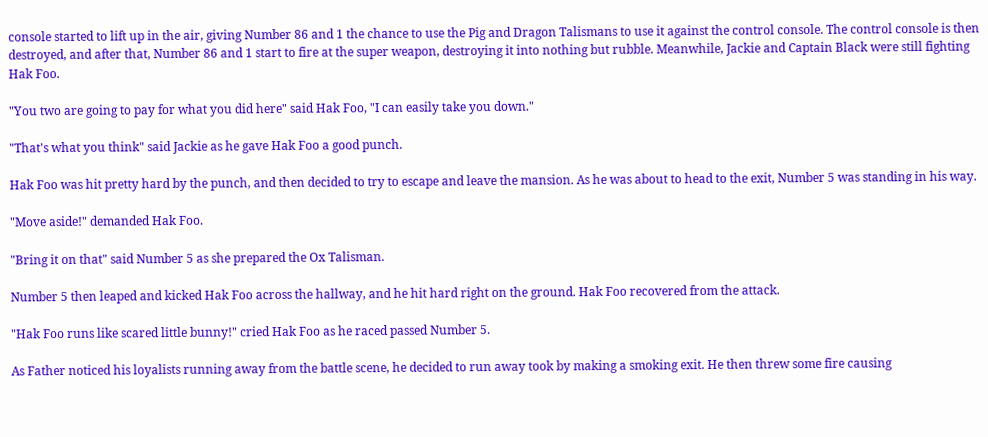console started to lift up in the air, giving Number 86 and 1 the chance to use the Pig and Dragon Talismans to use it against the control console. The control console is then destroyed, and after that, Number 86 and 1 start to fire at the super weapon, destroying it into nothing but rubble. Meanwhile, Jackie and Captain Black were still fighting Hak Foo.

"You two are going to pay for what you did here" said Hak Foo, "I can easily take you down."

"That's what you think" said Jackie as he gave Hak Foo a good punch.

Hak Foo was hit pretty hard by the punch, and then decided to try to escape and leave the mansion. As he was about to head to the exit, Number 5 was standing in his way.

"Move aside!" demanded Hak Foo.

"Bring it on that" said Number 5 as she prepared the Ox Talisman.

Number 5 then leaped and kicked Hak Foo across the hallway, and he hit hard right on the ground. Hak Foo recovered from the attack.

"Hak Foo runs like scared little bunny!" cried Hak Foo as he raced passed Number 5.

As Father noticed his loyalists running away from the battle scene, he decided to run away took by making a smoking exit. He then threw some fire causing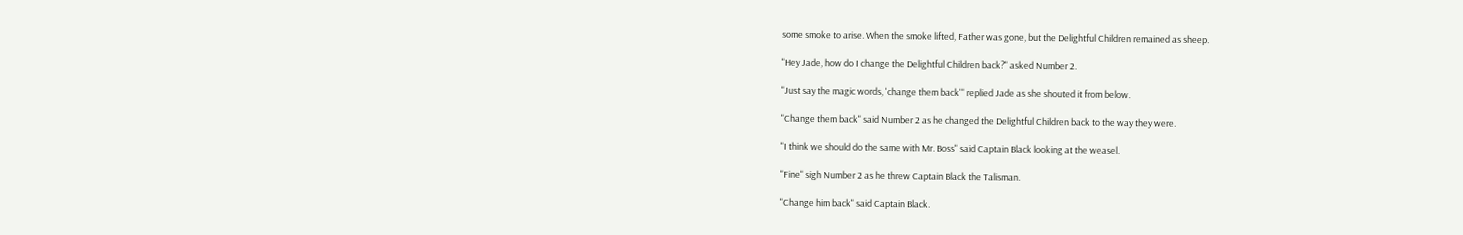some smoke to arise. When the smoke lifted, Father was gone, but the Delightful Children remained as sheep.

"Hey Jade, how do I change the Delightful Children back?" asked Number 2.

"Just say the magic words, 'change them back'" replied Jade as she shouted it from below.

"Change them back" said Number 2 as he changed the Delightful Children back to the way they were.

"I think we should do the same with Mr. Boss" said Captain Black looking at the weasel.

"Fine" sigh Number 2 as he threw Captain Black the Talisman.

"Change him back" said Captain Black.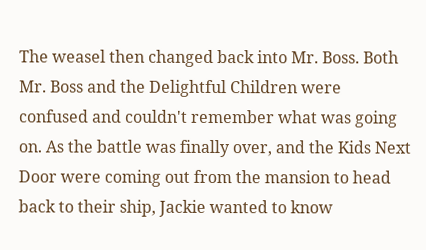The weasel then changed back into Mr. Boss. Both Mr. Boss and the Delightful Children were confused and couldn't remember what was going on. As the battle was finally over, and the Kids Next Door were coming out from the mansion to head back to their ship, Jackie wanted to know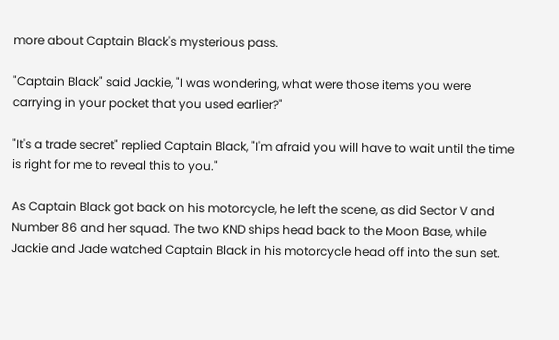more about Captain Black's mysterious pass.

"Captain Black" said Jackie, "I was wondering, what were those items you were carrying in your pocket that you used earlier?"

"It's a trade secret" replied Captain Black, "I'm afraid you will have to wait until the time is right for me to reveal this to you."

As Captain Black got back on his motorcycle, he left the scene, as did Sector V and Number 86 and her squad. The two KND ships head back to the Moon Base, while Jackie and Jade watched Captain Black in his motorcycle head off into the sun set.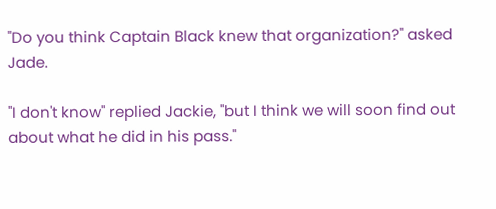"Do you think Captain Black knew that organization?" asked Jade.

"I don't know" replied Jackie, "but I think we will soon find out about what he did in his pass."